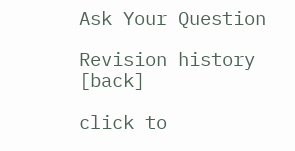Ask Your Question

Revision history [back]

click to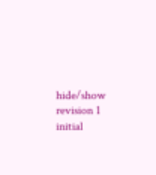hide/show revision 1
initial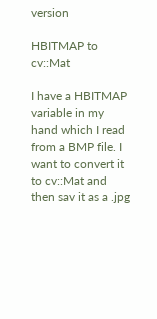version

HBITMAP to cv::Mat

I have a HBITMAP variable in my hand which I read from a BMP file. I want to convert it to cv::Mat and then sav it as a .jpg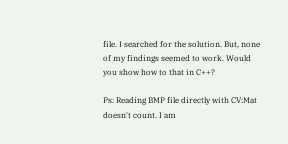file. I searched for the solution. But, none of my findings seemed to work. Would you show how to that in C++?

Ps: Reading BMP file directly with CV:Mat doesn't count. I am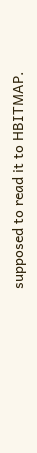supposed to read it to HBITMAP.